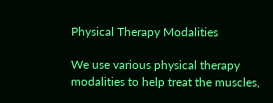Physical Therapy Modalities

We use various physical therapy modalities to help treat the muscles,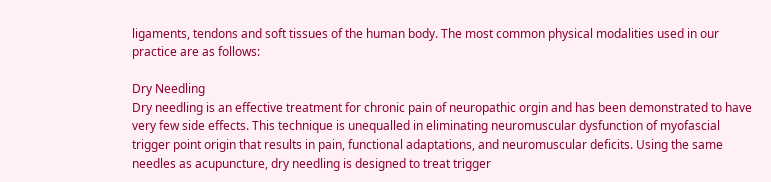ligaments, tendons and soft tissues of the human body. The most common physical modalities used in our practice are as follows:

Dry Needling
Dry needling is an effective treatment for chronic pain of neuropathic orgin and has been demonstrated to have very few side effects. This technique is unequalled in eliminating neuromuscular dysfunction of myofascial trigger point origin that results in pain, functional adaptations, and neuromuscular deficits. Using the same needles as acupuncture, dry needling is designed to treat trigger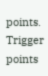points. Trigger points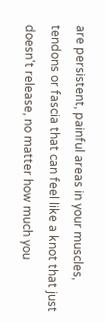are persistent, painful areas in your muscles, tendons or fascia that can feel like a knot that just doesn't release, no matter how much you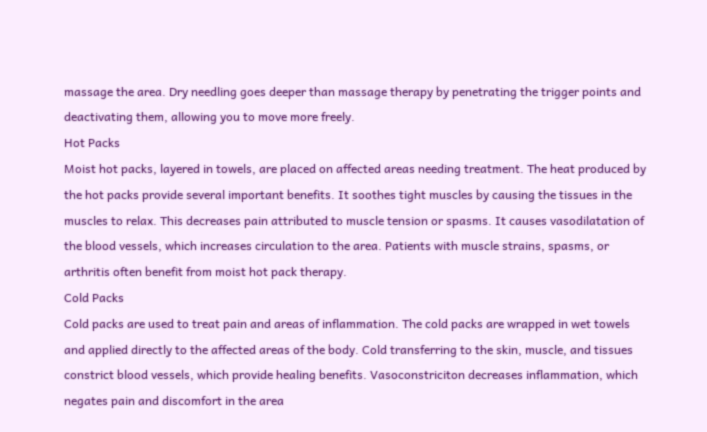massage the area. Dry needling goes deeper than massage therapy by penetrating the trigger points and deactivating them, allowing you to move more freely.
Hot Packs
Moist hot packs, layered in towels, are placed on affected areas needing treatment. The heat produced by the hot packs provide several important benefits. It soothes tight muscles by causing the tissues in the muscles to relax. This decreases pain attributed to muscle tension or spasms. It causes vasodilatation of the blood vessels, which increases circulation to the area. Patients with muscle strains, spasms, or arthritis often benefit from moist hot pack therapy.
Cold Packs
Cold packs are used to treat pain and areas of inflammation. The cold packs are wrapped in wet towels and applied directly to the affected areas of the body. Cold transferring to the skin, muscle, and tissues constrict blood vessels, which provide healing benefits. Vasoconstriciton decreases inflammation, which negates pain and discomfort in the area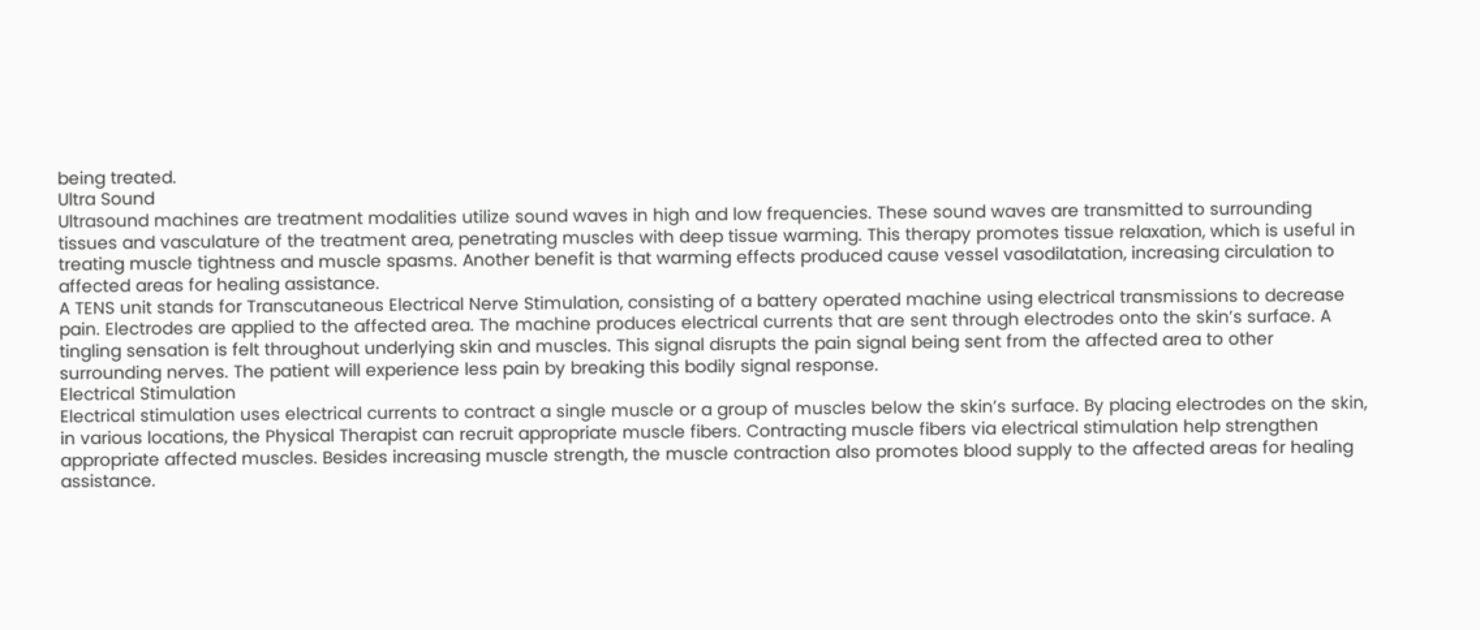being treated.
Ultra Sound
Ultrasound machines are treatment modalities utilize sound waves in high and low frequencies. These sound waves are transmitted to surrounding tissues and vasculature of the treatment area, penetrating muscles with deep tissue warming. This therapy promotes tissue relaxation, which is useful in treating muscle tightness and muscle spasms. Another benefit is that warming effects produced cause vessel vasodilatation, increasing circulation to affected areas for healing assistance.
A TENS unit stands for Transcutaneous Electrical Nerve Stimulation, consisting of a battery operated machine using electrical transmissions to decrease pain. Electrodes are applied to the affected area. The machine produces electrical currents that are sent through electrodes onto the skin’s surface. A tingling sensation is felt throughout underlying skin and muscles. This signal disrupts the pain signal being sent from the affected area to other surrounding nerves. The patient will experience less pain by breaking this bodily signal response.
Electrical Stimulation
Electrical stimulation uses electrical currents to contract a single muscle or a group of muscles below the skin’s surface. By placing electrodes on the skin, in various locations, the Physical Therapist can recruit appropriate muscle fibers. Contracting muscle fibers via electrical stimulation help strengthen appropriate affected muscles. Besides increasing muscle strength, the muscle contraction also promotes blood supply to the affected areas for healing assistance.